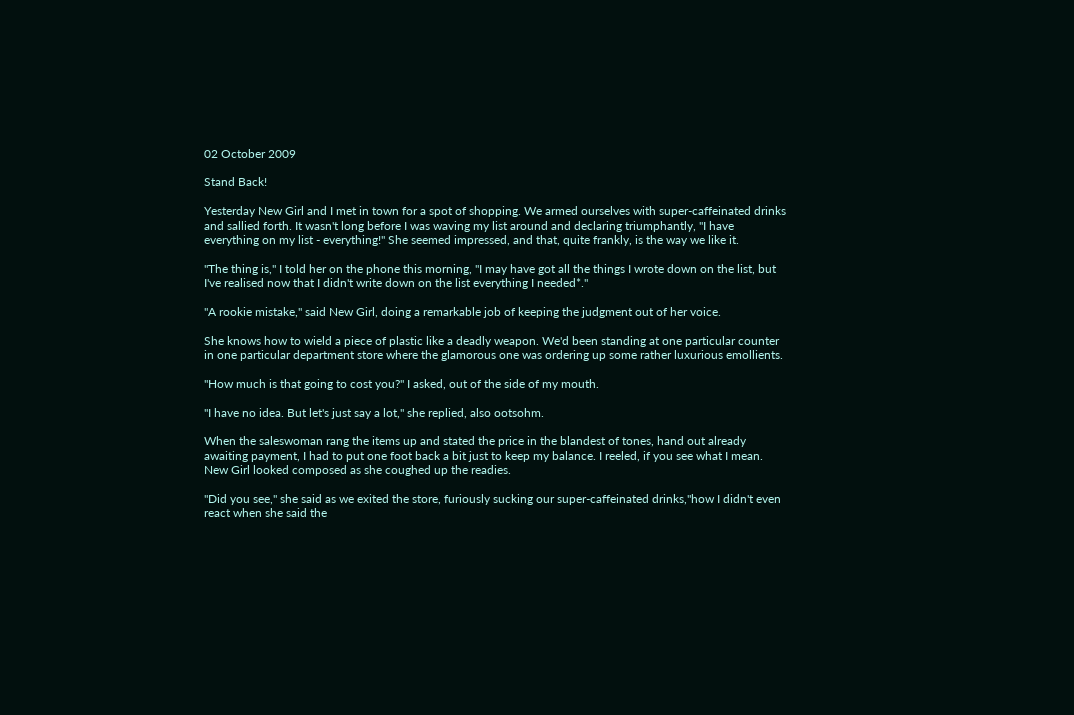02 October 2009

Stand Back!

Yesterday New Girl and I met in town for a spot of shopping. We armed ourselves with super-caffeinated drinks and sallied forth. It wasn't long before I was waving my list around and declaring triumphantly, "I have everything on my list - everything!" She seemed impressed, and that, quite frankly, is the way we like it.

"The thing is," I told her on the phone this morning, "I may have got all the things I wrote down on the list, but I've realised now that I didn't write down on the list everything I needed*."

"A rookie mistake," said New Girl, doing a remarkable job of keeping the judgment out of her voice.

She knows how to wield a piece of plastic like a deadly weapon. We'd been standing at one particular counter in one particular department store where the glamorous one was ordering up some rather luxurious emollients.

"How much is that going to cost you?" I asked, out of the side of my mouth.

"I have no idea. But let's just say a lot," she replied, also ootsohm.

When the saleswoman rang the items up and stated the price in the blandest of tones, hand out already awaiting payment, I had to put one foot back a bit just to keep my balance. I reeled, if you see what I mean. New Girl looked composed as she coughed up the readies.

"Did you see," she said as we exited the store, furiously sucking our super-caffeinated drinks,"how I didn't even react when she said the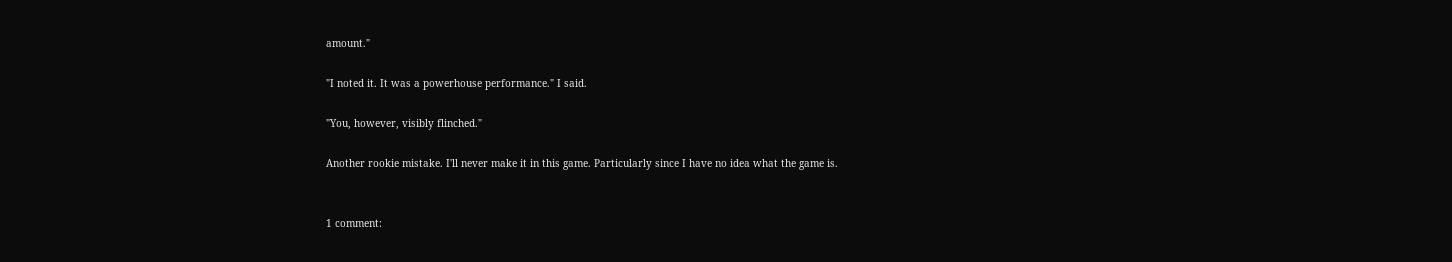amount."

"I noted it. It was a powerhouse performance." I said.

"You, however, visibly flinched."

Another rookie mistake. I'll never make it in this game. Particularly since I have no idea what the game is.


1 comment: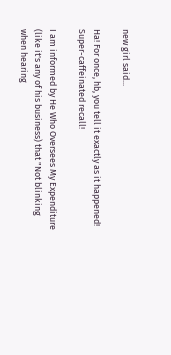new girl said...

Ha! For once, hb, you tell it exactly as it happened! Super-caffeinated recall!

I am informed by He Who Oversees My Expenditure (like it's any of his business) that "Not blinking when hearing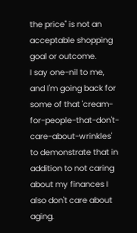the price" is not an acceptable shopping goal or outcome.
I say one-nil to me, and I'm going back for some of that 'cream-for-people-that-don't-care-about-wrinkles' to demonstrate that in addition to not caring about my finances I also don't care about aging.